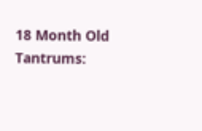18 Month Old Tantrums: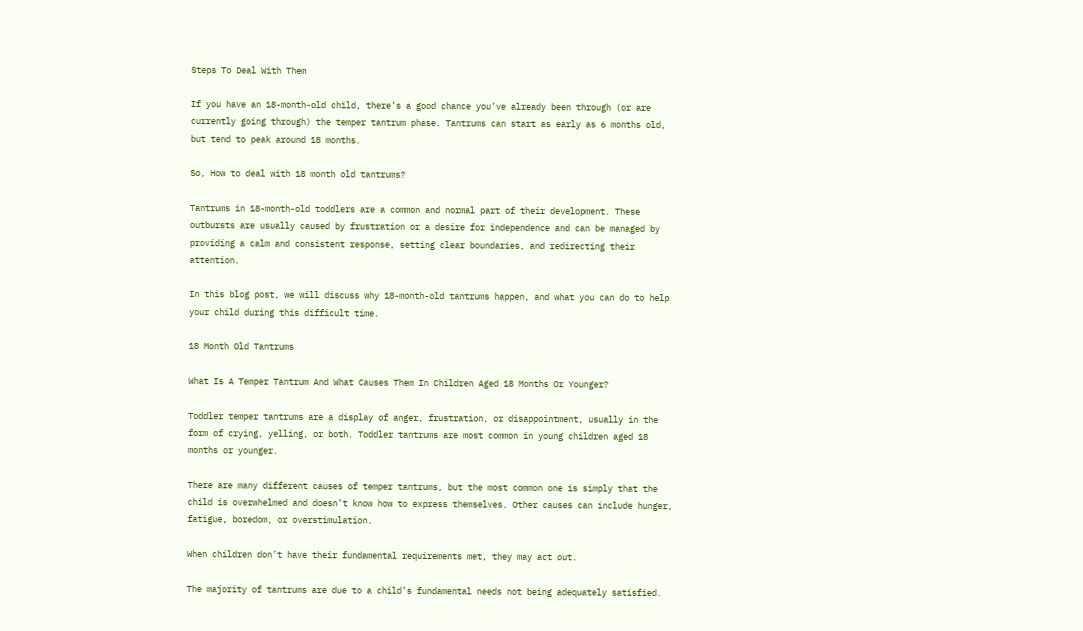Steps To Deal With Them

If you have an 18-month-old child, there’s a good chance you’ve already been through (or are currently going through) the temper tantrum phase. Tantrums can start as early as 6 months old, but tend to peak around 18 months.

So, How to deal with 18 month old tantrums?

Tantrums in 18-month-old toddlers are a common and normal part of their development. These outbursts are usually caused by frustration or a desire for independence and can be managed by providing a calm and consistent response, setting clear boundaries, and redirecting their attention.

In this blog post, we will discuss why 18-month-old tantrums happen, and what you can do to help your child during this difficult time.

18 Month Old Tantrums

What Is A Temper Tantrum And What Causes Them In Children Aged 18 Months Or Younger?

Toddler temper tantrums are a display of anger, frustration, or disappointment, usually in the form of crying, yelling, or both. Toddler tantrums are most common in young children aged 18 months or younger.

There are many different causes of temper tantrums, but the most common one is simply that the child is overwhelmed and doesn’t know how to express themselves. Other causes can include hunger, fatigue, boredom, or overstimulation.

When children don’t have their fundamental requirements met, they may act out.

The majority of tantrums are due to a child’s fundamental needs not being adequately satisfied.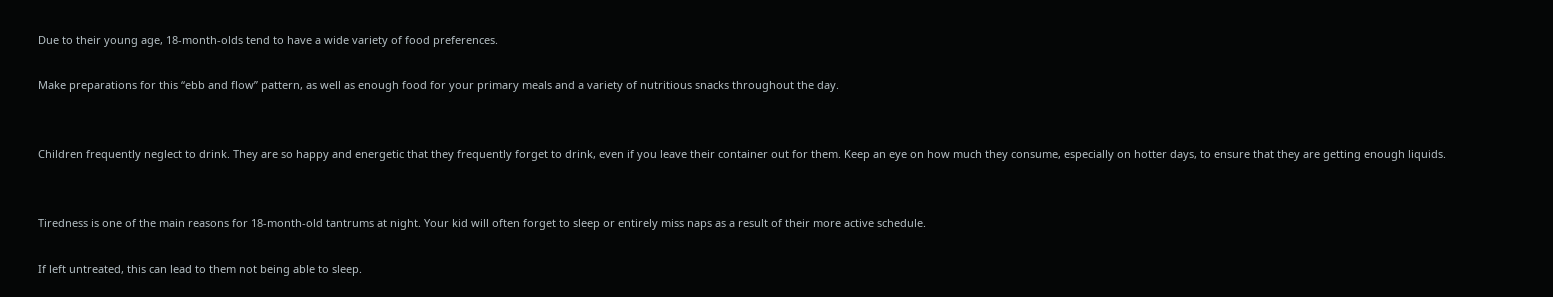Due to their young age, 18-month-olds tend to have a wide variety of food preferences.

Make preparations for this “ebb and flow” pattern, as well as enough food for your primary meals and a variety of nutritious snacks throughout the day.


Children frequently neglect to drink. They are so happy and energetic that they frequently forget to drink, even if you leave their container out for them. Keep an eye on how much they consume, especially on hotter days, to ensure that they are getting enough liquids.


Tiredness is one of the main reasons for 18-month-old tantrums at night. Your kid will often forget to sleep or entirely miss naps as a result of their more active schedule.

If left untreated, this can lead to them not being able to sleep.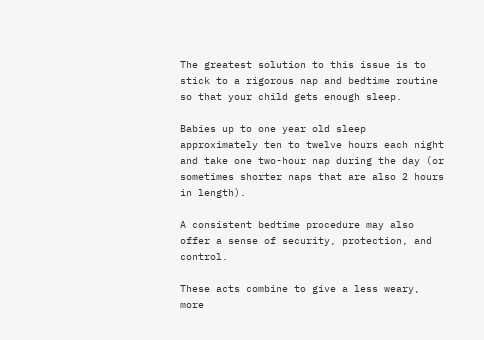The greatest solution to this issue is to stick to a rigorous nap and bedtime routine so that your child gets enough sleep.

Babies up to one year old sleep approximately ten to twelve hours each night and take one two-hour nap during the day (or sometimes shorter naps that are also 2 hours in length).

A consistent bedtime procedure may also offer a sense of security, protection, and control.

These acts combine to give a less weary, more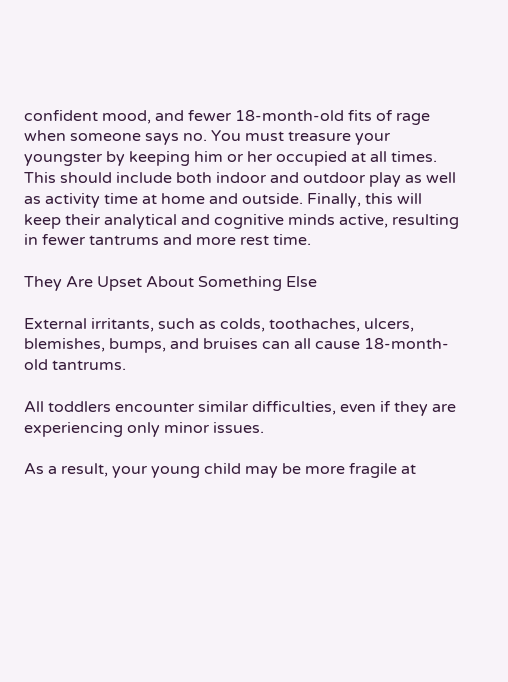confident mood, and fewer 18-month-old fits of rage when someone says no. You must treasure your youngster by keeping him or her occupied at all times. This should include both indoor and outdoor play as well as activity time at home and outside. Finally, this will keep their analytical and cognitive minds active, resulting in fewer tantrums and more rest time.

They Are Upset About Something Else

External irritants, such as colds, toothaches, ulcers, blemishes, bumps, and bruises can all cause 18-month-old tantrums.

All toddlers encounter similar difficulties, even if they are experiencing only minor issues.

As a result, your young child may be more fragile at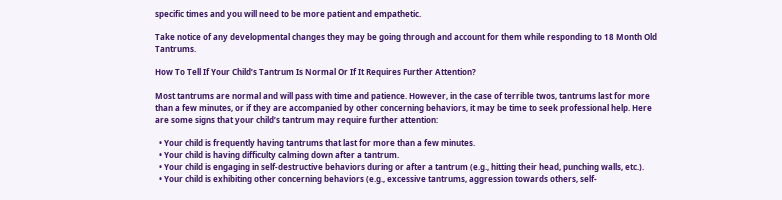specific times and you will need to be more patient and empathetic.

Take notice of any developmental changes they may be going through and account for them while responding to 18 Month Old Tantrums.

How To Tell If Your Child’s Tantrum Is Normal Or If It Requires Further Attention?

Most tantrums are normal and will pass with time and patience. However, in the case of terrible twos, tantrums last for more than a few minutes, or if they are accompanied by other concerning behaviors, it may be time to seek professional help. Here are some signs that your child’s tantrum may require further attention:

  • Your child is frequently having tantrums that last for more than a few minutes.
  • Your child is having difficulty calming down after a tantrum.
  • Your child is engaging in self-destructive behaviors during or after a tantrum (e.g., hitting their head, punching walls, etc.).
  • Your child is exhibiting other concerning behaviors (e.g., excessive tantrums, aggression towards others, self-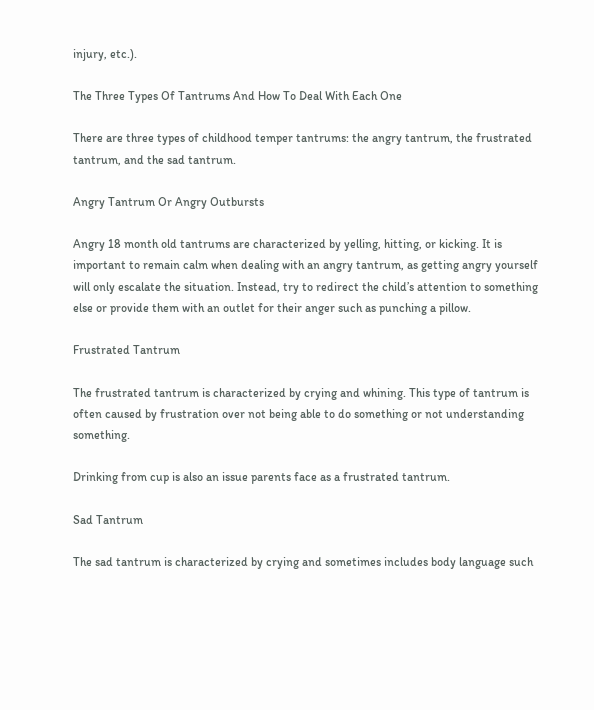injury, etc.).

The Three Types Of Tantrums And How To Deal With Each One

There are three types of childhood temper tantrums: the angry tantrum, the frustrated tantrum, and the sad tantrum.

Angry Tantrum Or Angry Outbursts

Angry 18 month old tantrums are characterized by yelling, hitting, or kicking. It is important to remain calm when dealing with an angry tantrum, as getting angry yourself will only escalate the situation. Instead, try to redirect the child’s attention to something else or provide them with an outlet for their anger such as punching a pillow.

Frustrated Tantrum

The frustrated tantrum is characterized by crying and whining. This type of tantrum is often caused by frustration over not being able to do something or not understanding something.

Drinking from cup is also an issue parents face as a frustrated tantrum.

Sad Tantrum

The sad tantrum is characterized by crying and sometimes includes body language such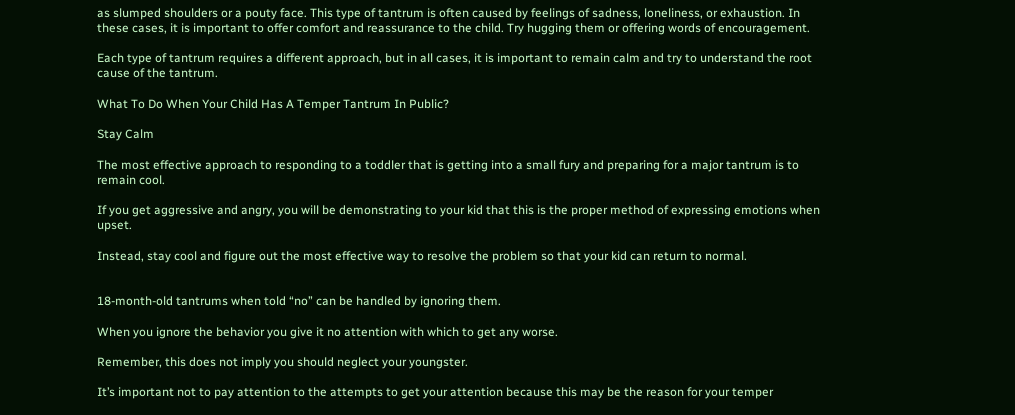as slumped shoulders or a pouty face. This type of tantrum is often caused by feelings of sadness, loneliness, or exhaustion. In these cases, it is important to offer comfort and reassurance to the child. Try hugging them or offering words of encouragement.

Each type of tantrum requires a different approach, but in all cases, it is important to remain calm and try to understand the root cause of the tantrum.

What To Do When Your Child Has A Temper Tantrum In Public?

Stay Calm

The most effective approach to responding to a toddler that is getting into a small fury and preparing for a major tantrum is to remain cool.

If you get aggressive and angry, you will be demonstrating to your kid that this is the proper method of expressing emotions when upset.

Instead, stay cool and figure out the most effective way to resolve the problem so that your kid can return to normal.


18-month-old tantrums when told “no” can be handled by ignoring them.

When you ignore the behavior you give it no attention with which to get any worse.

Remember, this does not imply you should neglect your youngster.

It’s important not to pay attention to the attempts to get your attention because this may be the reason for your temper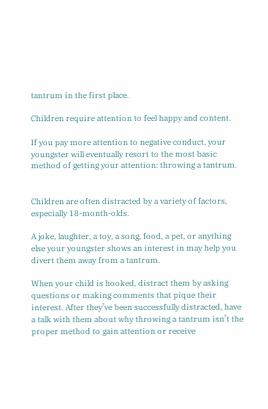tantrum in the first place.

Children require attention to feel happy and content.

If you pay more attention to negative conduct, your youngster will eventually resort to the most basic method of getting your attention: throwing a tantrum.


Children are often distracted by a variety of factors, especially 18-month-olds.

A joke, laughter, a toy, a song, food, a pet, or anything else your youngster shows an interest in may help you divert them away from a tantrum.

When your child is hooked, distract them by asking questions or making comments that pique their interest. After they’ve been successfully distracted, have a talk with them about why throwing a tantrum isn’t the proper method to gain attention or receive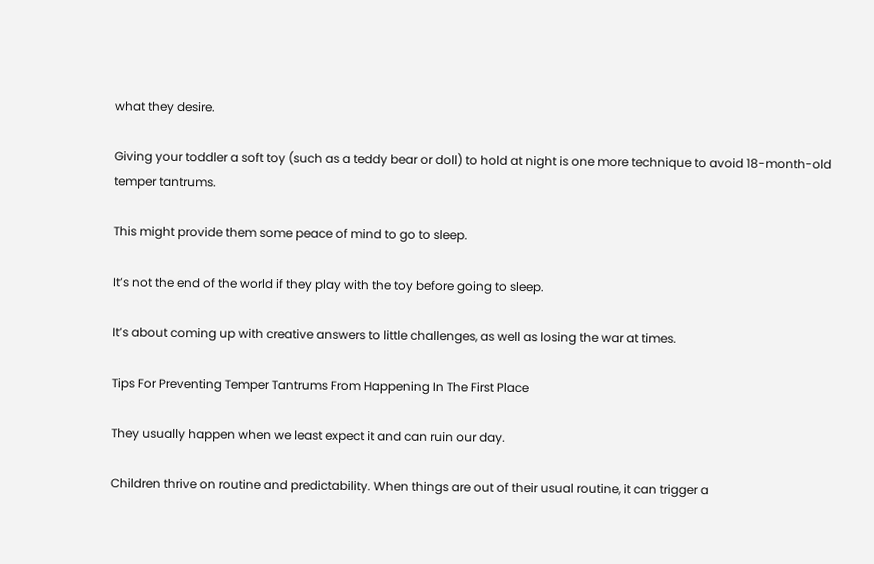what they desire.

Giving your toddler a soft toy (such as a teddy bear or doll) to hold at night is one more technique to avoid 18-month-old temper tantrums.

This might provide them some peace of mind to go to sleep.

It’s not the end of the world if they play with the toy before going to sleep.

It’s about coming up with creative answers to little challenges, as well as losing the war at times.

Tips For Preventing Temper Tantrums From Happening In The First Place

They usually happen when we least expect it and can ruin our day.

Children thrive on routine and predictability. When things are out of their usual routine, it can trigger a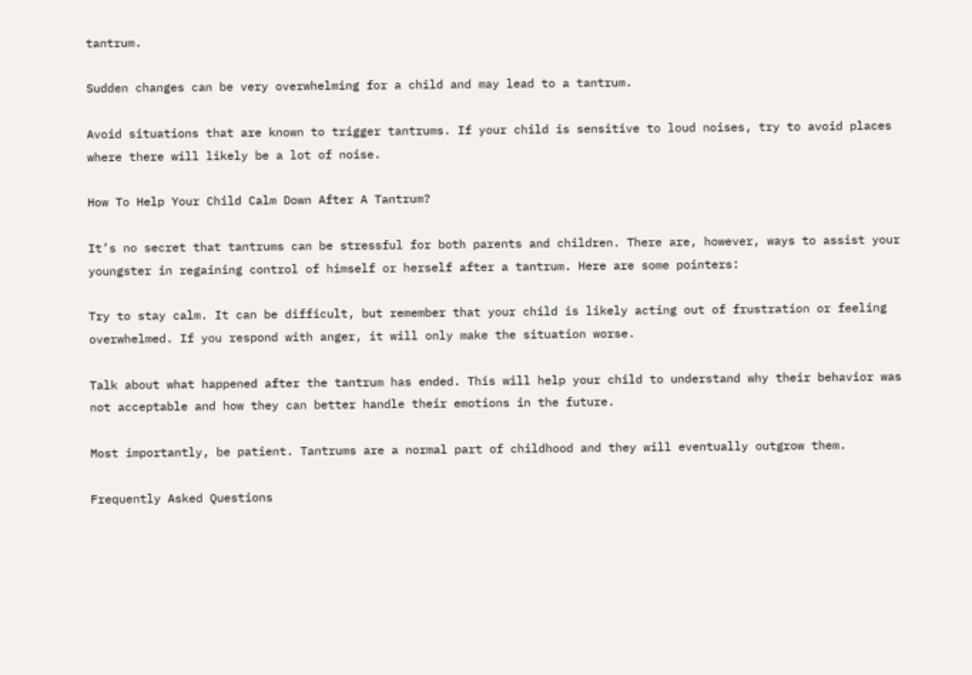tantrum.

Sudden changes can be very overwhelming for a child and may lead to a tantrum.

Avoid situations that are known to trigger tantrums. If your child is sensitive to loud noises, try to avoid places where there will likely be a lot of noise.

How To Help Your Child Calm Down After A Tantrum?

It’s no secret that tantrums can be stressful for both parents and children. There are, however, ways to assist your youngster in regaining control of himself or herself after a tantrum. Here are some pointers:

Try to stay calm. It can be difficult, but remember that your child is likely acting out of frustration or feeling overwhelmed. If you respond with anger, it will only make the situation worse.

Talk about what happened after the tantrum has ended. This will help your child to understand why their behavior was not acceptable and how they can better handle their emotions in the future.

Most importantly, be patient. Tantrums are a normal part of childhood and they will eventually outgrow them.

Frequently Asked Questions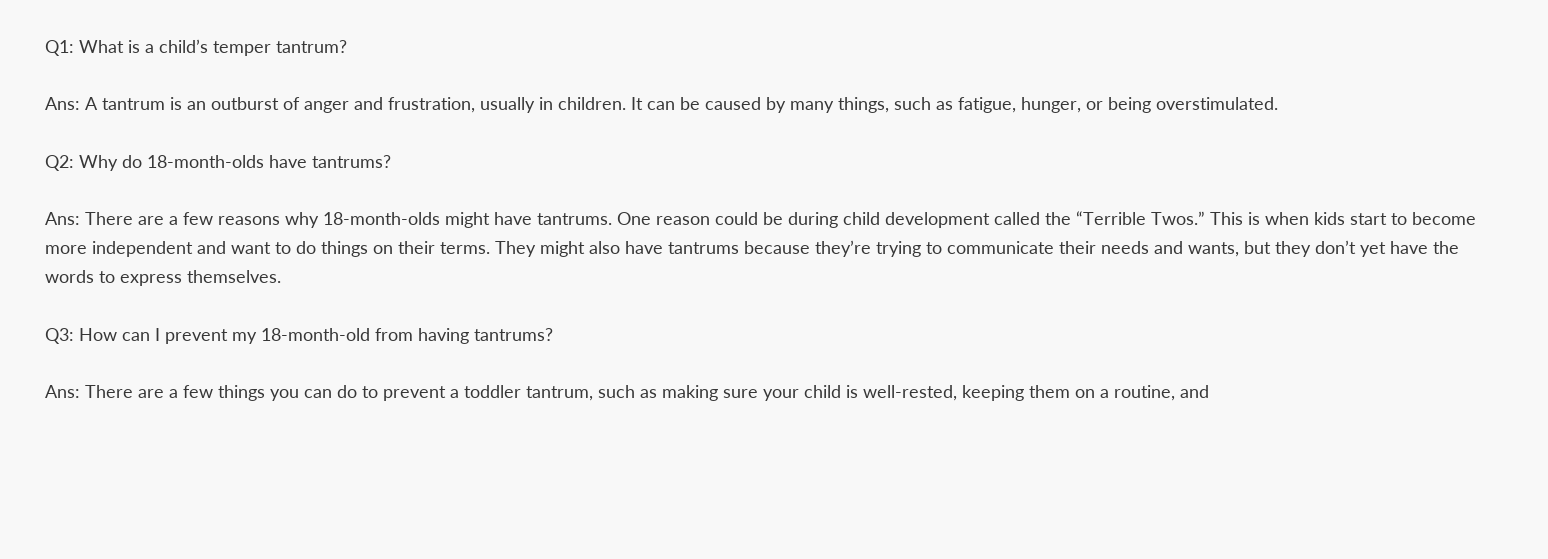Q1: What is a child’s temper tantrum?

Ans: A tantrum is an outburst of anger and frustration, usually in children. It can be caused by many things, such as fatigue, hunger, or being overstimulated.

Q2: Why do 18-month-olds have tantrums?

Ans: There are a few reasons why 18-month-olds might have tantrums. One reason could be during child development called the “Terrible Twos.” This is when kids start to become more independent and want to do things on their terms. They might also have tantrums because they’re trying to communicate their needs and wants, but they don’t yet have the words to express themselves.

Q3: How can I prevent my 18-month-old from having tantrums?

Ans: There are a few things you can do to prevent a toddler tantrum, such as making sure your child is well-rested, keeping them on a routine, and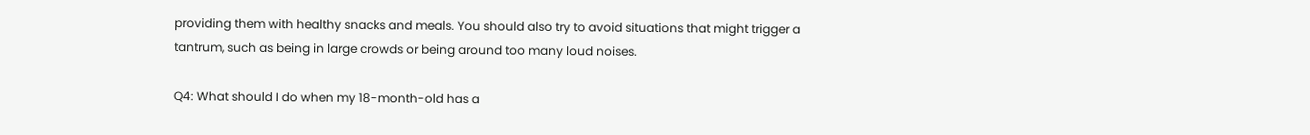providing them with healthy snacks and meals. You should also try to avoid situations that might trigger a tantrum, such as being in large crowds or being around too many loud noises.

Q4: What should I do when my 18-month-old has a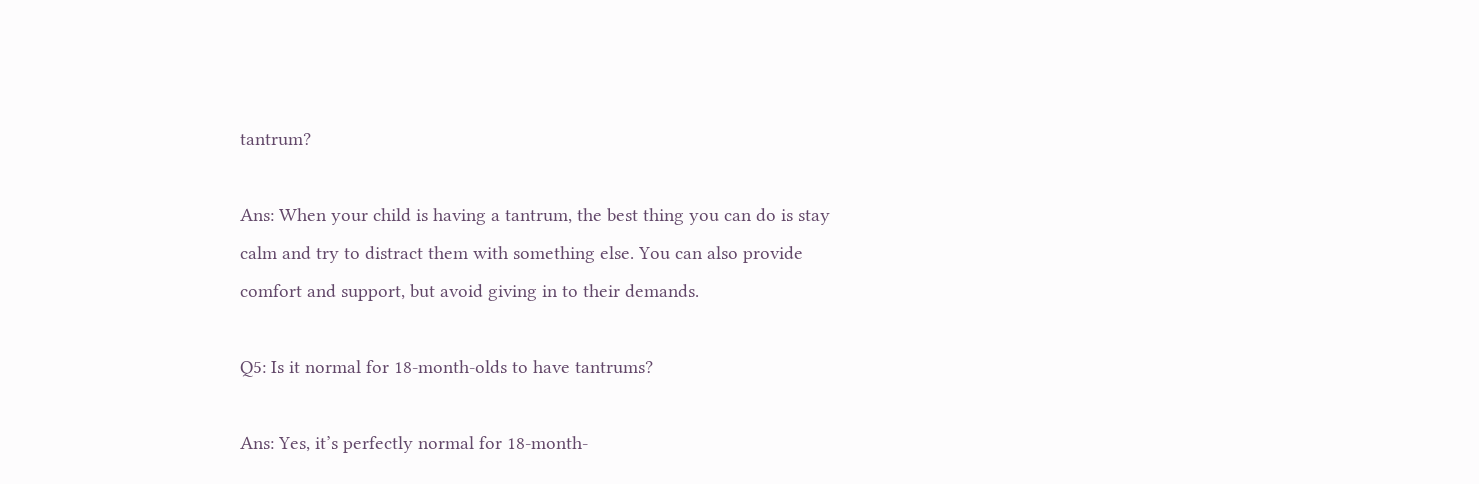tantrum?

Ans: When your child is having a tantrum, the best thing you can do is stay calm and try to distract them with something else. You can also provide comfort and support, but avoid giving in to their demands.

Q5: Is it normal for 18-month-olds to have tantrums?

Ans: Yes, it’s perfectly normal for 18-month-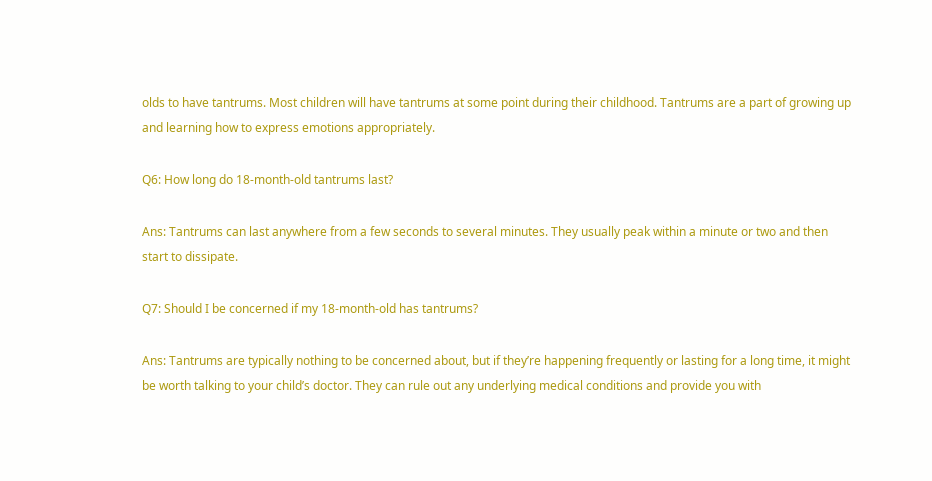olds to have tantrums. Most children will have tantrums at some point during their childhood. Tantrums are a part of growing up and learning how to express emotions appropriately.

Q6: How long do 18-month-old tantrums last?

Ans: Tantrums can last anywhere from a few seconds to several minutes. They usually peak within a minute or two and then start to dissipate.

Q7: Should I be concerned if my 18-month-old has tantrums?

Ans: Tantrums are typically nothing to be concerned about, but if they’re happening frequently or lasting for a long time, it might be worth talking to your child’s doctor. They can rule out any underlying medical conditions and provide you with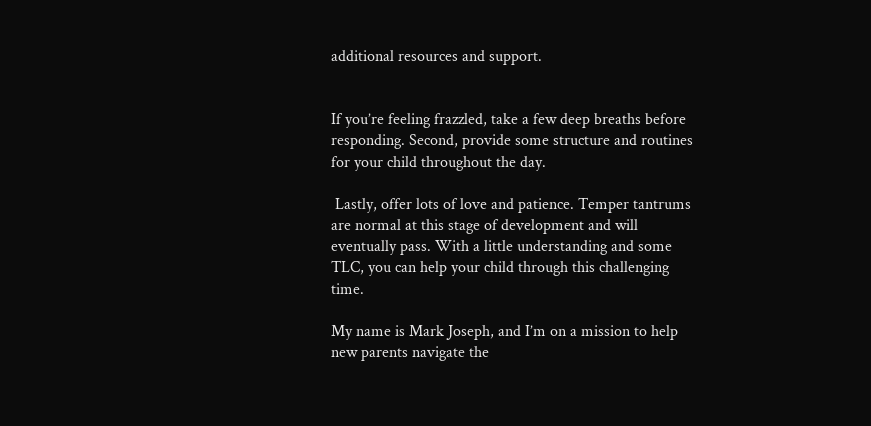additional resources and support.


If you’re feeling frazzled, take a few deep breaths before responding. Second, provide some structure and routines for your child throughout the day.

 Lastly, offer lots of love and patience. Temper tantrums are normal at this stage of development and will eventually pass. With a little understanding and some TLC, you can help your child through this challenging time.

My name is Mark Joseph, and I’m on a mission to help new parents navigate the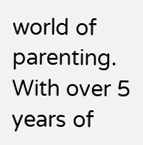world of parenting. With over 5 years of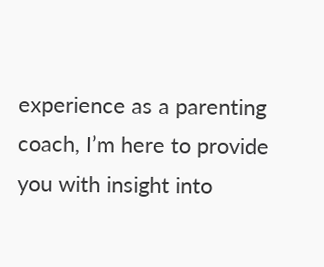experience as a parenting coach, I’m here to provide you with insight into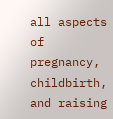all aspects of pregnancy, childbirth, and raising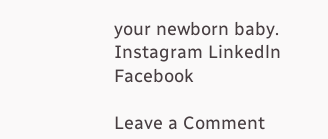your newborn baby. Instagram Linkedln Facebook

Leave a Comment